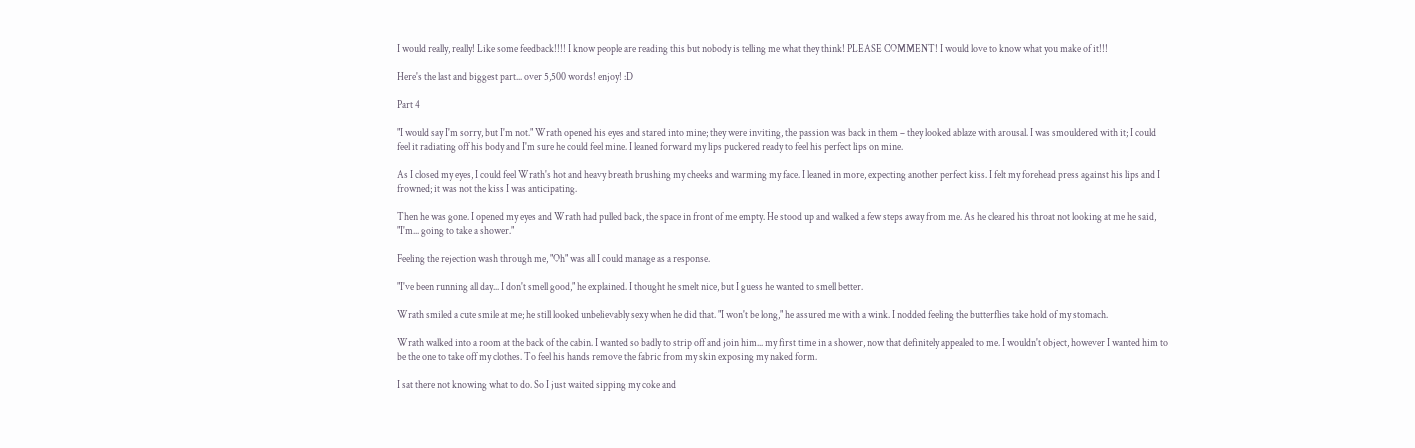I would really, really! Like some feedback!!!! I know people are reading this but nobody is telling me what they think! PLEASE COMMENT! I would love to know what you make of it!!!

Here's the last and biggest part... over 5,500 words! enjoy! :D

Part 4

"I would say I'm sorry, but I'm not." Wrath opened his eyes and stared into mine; they were inviting, the passion was back in them – they looked ablaze with arousal. I was smouldered with it; I could feel it radiating off his body and I'm sure he could feel mine. I leaned forward my lips puckered ready to feel his perfect lips on mine.

As I closed my eyes, I could feel Wrath's hot and heavy breath brushing my cheeks and warming my face. I leaned in more, expecting another perfect kiss. I felt my forehead press against his lips and I frowned; it was not the kiss I was anticipating.

Then he was gone. I opened my eyes and Wrath had pulled back, the space in front of me empty. He stood up and walked a few steps away from me. As he cleared his throat not looking at me he said, "I'm... going to take a shower."

Feeling the rejection wash through me, "Oh" was all I could manage as a response.

"I've been running all day... I don't smell good," he explained. I thought he smelt nice, but I guess he wanted to smell better.

Wrath smiled a cute smile at me; he still looked unbelievably sexy when he did that. "I won't be long," he assured me with a wink. I nodded feeling the butterflies take hold of my stomach.

Wrath walked into a room at the back of the cabin. I wanted so badly to strip off and join him... my first time in a shower, now that definitely appealed to me. I wouldn't object, however I wanted him to be the one to take off my clothes. To feel his hands remove the fabric from my skin exposing my naked form.

I sat there not knowing what to do. So I just waited sipping my coke and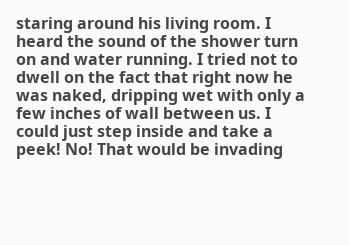staring around his living room. I heard the sound of the shower turn on and water running. I tried not to dwell on the fact that right now he was naked, dripping wet with only a few inches of wall between us. I could just step inside and take a peek! No! That would be invading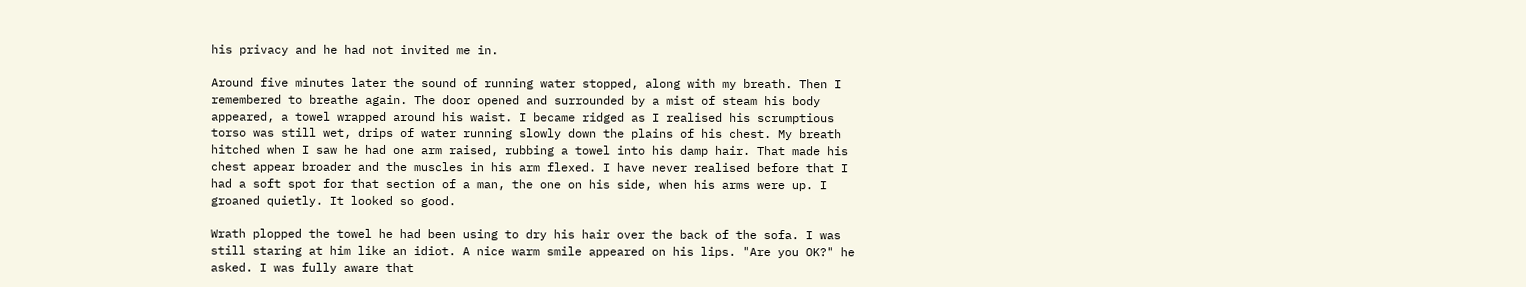his privacy and he had not invited me in.

Around five minutes later the sound of running water stopped, along with my breath. Then I remembered to breathe again. The door opened and surrounded by a mist of steam his body appeared, a towel wrapped around his waist. I became ridged as I realised his scrumptious torso was still wet, drips of water running slowly down the plains of his chest. My breath hitched when I saw he had one arm raised, rubbing a towel into his damp hair. That made his chest appear broader and the muscles in his arm flexed. I have never realised before that I had a soft spot for that section of a man, the one on his side, when his arms were up. I groaned quietly. It looked so good.

Wrath plopped the towel he had been using to dry his hair over the back of the sofa. I was still staring at him like an idiot. A nice warm smile appeared on his lips. "Are you OK?" he asked. I was fully aware that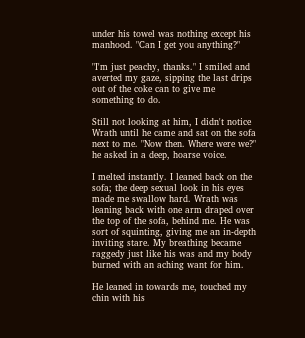under his towel was nothing except his manhood. "Can I get you anything?"

"I'm just peachy, thanks." I smiled and averted my gaze, sipping the last drips out of the coke can to give me something to do.

Still not looking at him, I didn't notice Wrath until he came and sat on the sofa next to me. "Now then. Where were we?" he asked in a deep, hoarse voice.

I melted instantly. I leaned back on the sofa; the deep sexual look in his eyes made me swallow hard. Wrath was leaning back with one arm draped over the top of the sofa, behind me. He was sort of squinting, giving me an in-depth inviting stare. My breathing became raggedy just like his was and my body burned with an aching want for him.

He leaned in towards me, touched my chin with his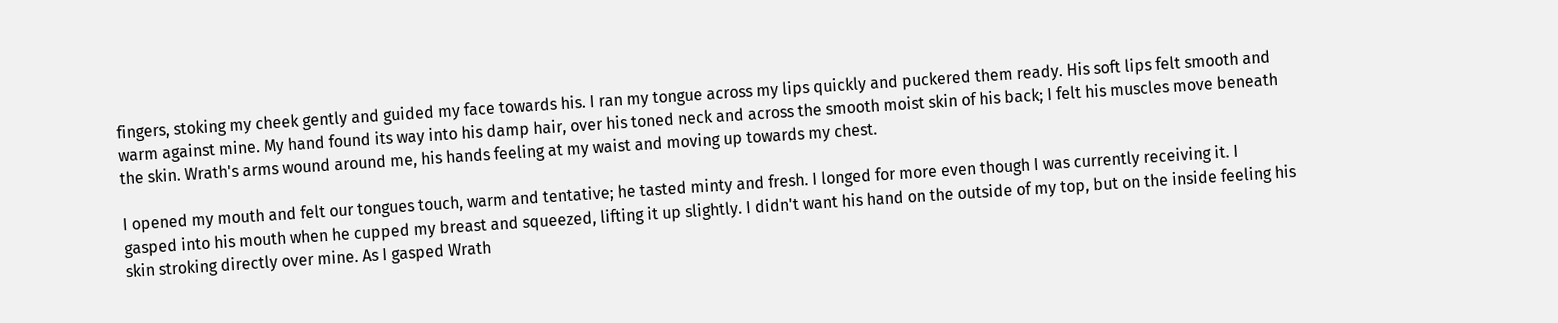fingers, stoking my cheek gently and guided my face towards his. I ran my tongue across my lips quickly and puckered them ready. His soft lips felt smooth and warm against mine. My hand found its way into his damp hair, over his toned neck and across the smooth moist skin of his back; I felt his muscles move beneath the skin. Wrath's arms wound around me, his hands feeling at my waist and moving up towards my chest.

I opened my mouth and felt our tongues touch, warm and tentative; he tasted minty and fresh. I longed for more even though I was currently receiving it. I gasped into his mouth when he cupped my breast and squeezed, lifting it up slightly. I didn't want his hand on the outside of my top, but on the inside feeling his skin stroking directly over mine. As I gasped Wrath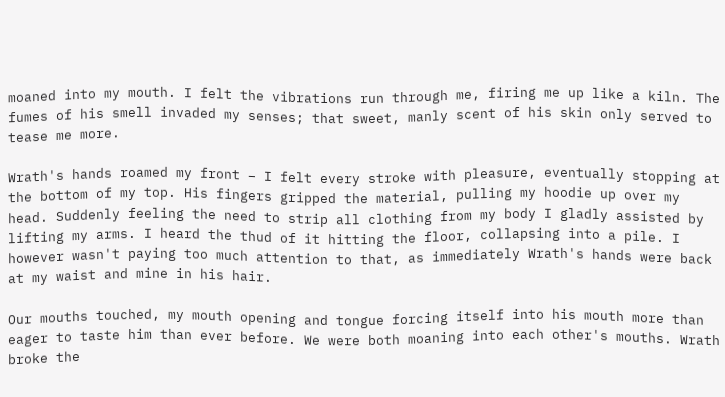moaned into my mouth. I felt the vibrations run through me, firing me up like a kiln. The fumes of his smell invaded my senses; that sweet, manly scent of his skin only served to tease me more.

Wrath's hands roamed my front – I felt every stroke with pleasure, eventually stopping at the bottom of my top. His fingers gripped the material, pulling my hoodie up over my head. Suddenly feeling the need to strip all clothing from my body I gladly assisted by lifting my arms. I heard the thud of it hitting the floor, collapsing into a pile. I however wasn't paying too much attention to that, as immediately Wrath's hands were back at my waist and mine in his hair.

Our mouths touched, my mouth opening and tongue forcing itself into his mouth more than eager to taste him than ever before. We were both moaning into each other's mouths. Wrath broke the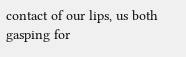contact of our lips, us both gasping for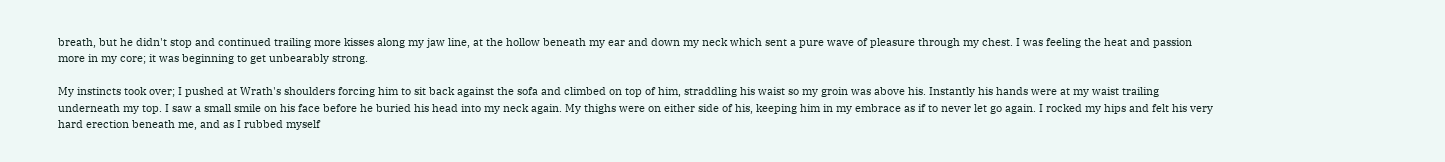breath, but he didn't stop and continued trailing more kisses along my jaw line, at the hollow beneath my ear and down my neck which sent a pure wave of pleasure through my chest. I was feeling the heat and passion more in my core; it was beginning to get unbearably strong.

My instincts took over; I pushed at Wrath's shoulders forcing him to sit back against the sofa and climbed on top of him, straddling his waist so my groin was above his. Instantly his hands were at my waist trailing underneath my top. I saw a small smile on his face before he buried his head into my neck again. My thighs were on either side of his, keeping him in my embrace as if to never let go again. I rocked my hips and felt his very hard erection beneath me, and as I rubbed myself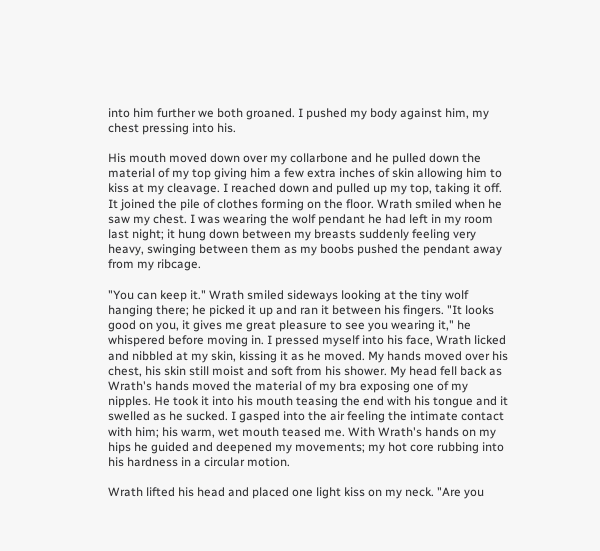into him further we both groaned. I pushed my body against him, my chest pressing into his.

His mouth moved down over my collarbone and he pulled down the material of my top giving him a few extra inches of skin allowing him to kiss at my cleavage. I reached down and pulled up my top, taking it off. It joined the pile of clothes forming on the floor. Wrath smiled when he saw my chest. I was wearing the wolf pendant he had left in my room last night; it hung down between my breasts suddenly feeling very heavy, swinging between them as my boobs pushed the pendant away from my ribcage.

"You can keep it." Wrath smiled sideways looking at the tiny wolf hanging there; he picked it up and ran it between his fingers. "It looks good on you, it gives me great pleasure to see you wearing it," he whispered before moving in. I pressed myself into his face, Wrath licked and nibbled at my skin, kissing it as he moved. My hands moved over his chest, his skin still moist and soft from his shower. My head fell back as Wrath's hands moved the material of my bra exposing one of my nipples. He took it into his mouth teasing the end with his tongue and it swelled as he sucked. I gasped into the air feeling the intimate contact with him; his warm, wet mouth teased me. With Wrath's hands on my hips he guided and deepened my movements; my hot core rubbing into his hardness in a circular motion.

Wrath lifted his head and placed one light kiss on my neck. "Are you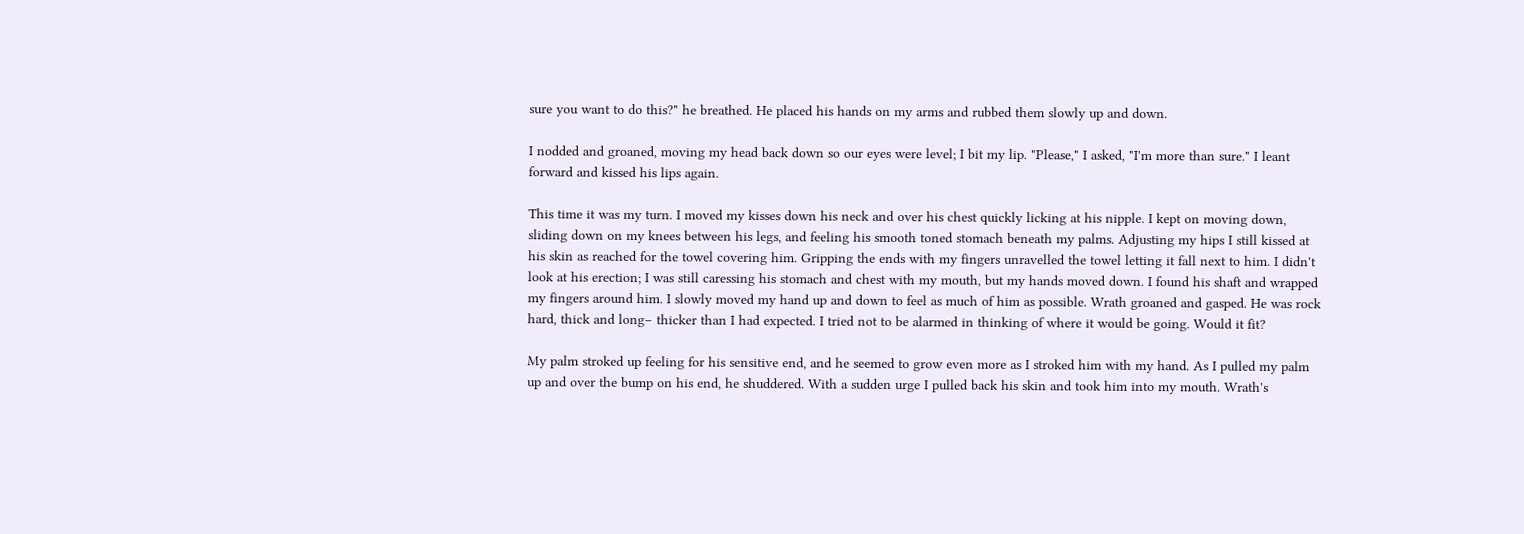sure you want to do this?" he breathed. He placed his hands on my arms and rubbed them slowly up and down.

I nodded and groaned, moving my head back down so our eyes were level; I bit my lip. "Please," I asked, "I'm more than sure." I leant forward and kissed his lips again.

This time it was my turn. I moved my kisses down his neck and over his chest quickly licking at his nipple. I kept on moving down, sliding down on my knees between his legs, and feeling his smooth toned stomach beneath my palms. Adjusting my hips I still kissed at his skin as reached for the towel covering him. Gripping the ends with my fingers unravelled the towel letting it fall next to him. I didn't look at his erection; I was still caressing his stomach and chest with my mouth, but my hands moved down. I found his shaft and wrapped my fingers around him. I slowly moved my hand up and down to feel as much of him as possible. Wrath groaned and gasped. He was rock hard, thick and long– thicker than I had expected. I tried not to be alarmed in thinking of where it would be going. Would it fit?

My palm stroked up feeling for his sensitive end, and he seemed to grow even more as I stroked him with my hand. As I pulled my palm up and over the bump on his end, he shuddered. With a sudden urge I pulled back his skin and took him into my mouth. Wrath's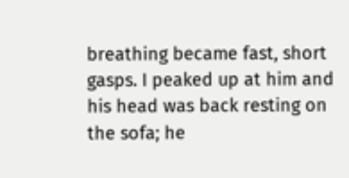breathing became fast, short gasps. I peaked up at him and his head was back resting on the sofa; he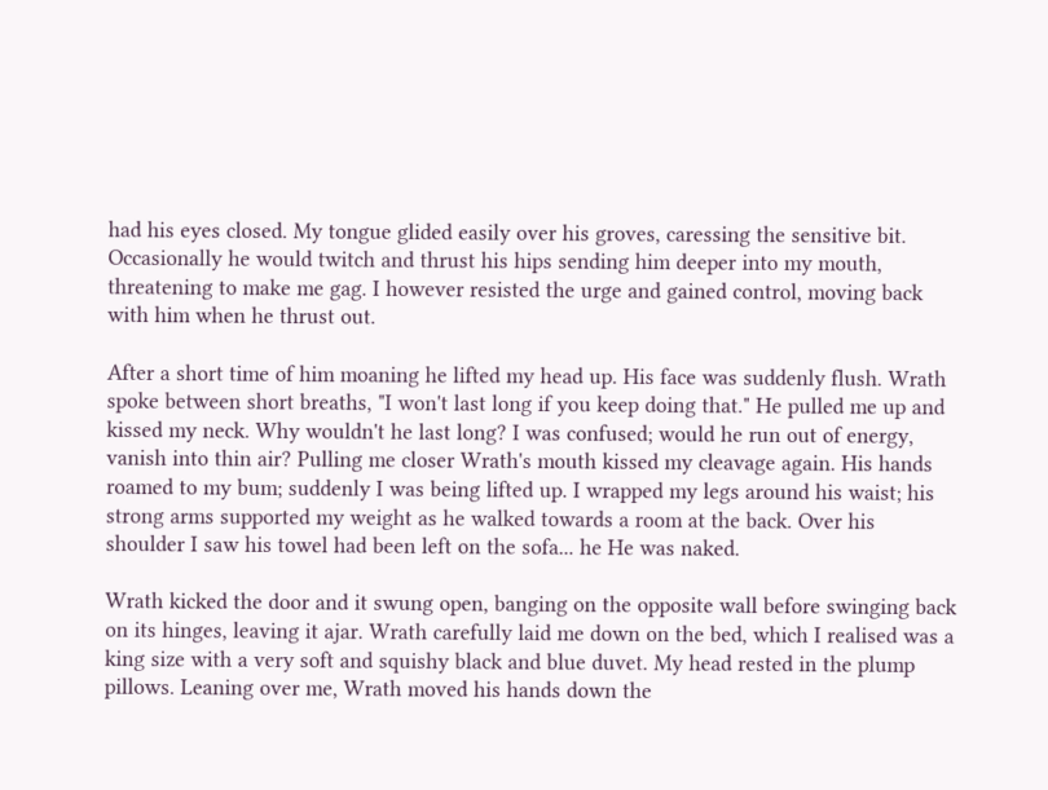had his eyes closed. My tongue glided easily over his groves, caressing the sensitive bit. Occasionally he would twitch and thrust his hips sending him deeper into my mouth, threatening to make me gag. I however resisted the urge and gained control, moving back with him when he thrust out.

After a short time of him moaning he lifted my head up. His face was suddenly flush. Wrath spoke between short breaths, "I won't last long if you keep doing that." He pulled me up and kissed my neck. Why wouldn't he last long? I was confused; would he run out of energy, vanish into thin air? Pulling me closer Wrath's mouth kissed my cleavage again. His hands roamed to my bum; suddenly I was being lifted up. I wrapped my legs around his waist; his strong arms supported my weight as he walked towards a room at the back. Over his shoulder I saw his towel had been left on the sofa... he He was naked.

Wrath kicked the door and it swung open, banging on the opposite wall before swinging back on its hinges, leaving it ajar. Wrath carefully laid me down on the bed, which I realised was a king size with a very soft and squishy black and blue duvet. My head rested in the plump pillows. Leaning over me, Wrath moved his hands down the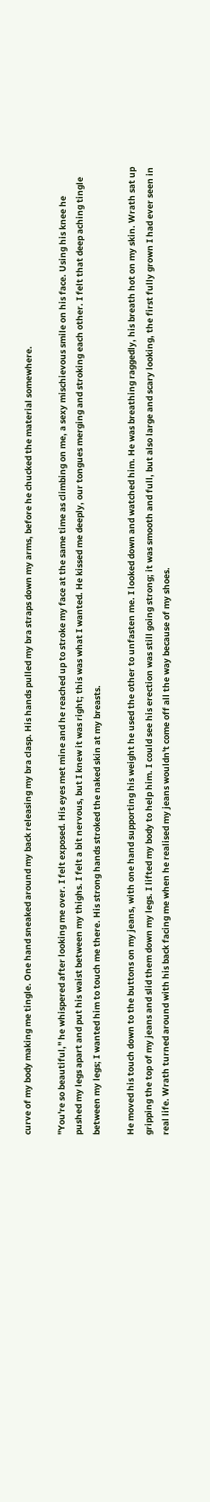curve of my body making me tingle. One hand sneaked around my back releasing my bra clasp. His hands pulled my bra straps down my arms, before he chucked the material somewhere.

"You're so beautiful," he whispered after looking me over. I felt exposed. His eyes met mine and he reached up to stroke my face at the same time as climbing on me, a sexy mischievous smile on his face. Using his knee he pushed my legs apart and put his waist between my thighs. I felt a bit nervous, but I knew it was right; this was what I wanted. He kissed me deeply, our tongues merging and stroking each other. I felt that deep aching tingle between my legs; I wanted him to touch me there. His strong hands stroked the naked skin at my breasts.

He moved his touch down to the buttons on my jeans, with one hand supporting his weight he used the other to unfasten me. I looked down and watched him. He was breathing raggedly, his breath hot on my skin. Wrath sat up gripping the top of my jeans and slid them down my legs. I lifted my body to help him. I could see his erection was still going strong; it was smooth and full, but also large and scary looking, the first fully grown I had ever seen in real life. Wrath turned around with his back facing me when he realised my jeans wouldn't come off all the way because of my shoes.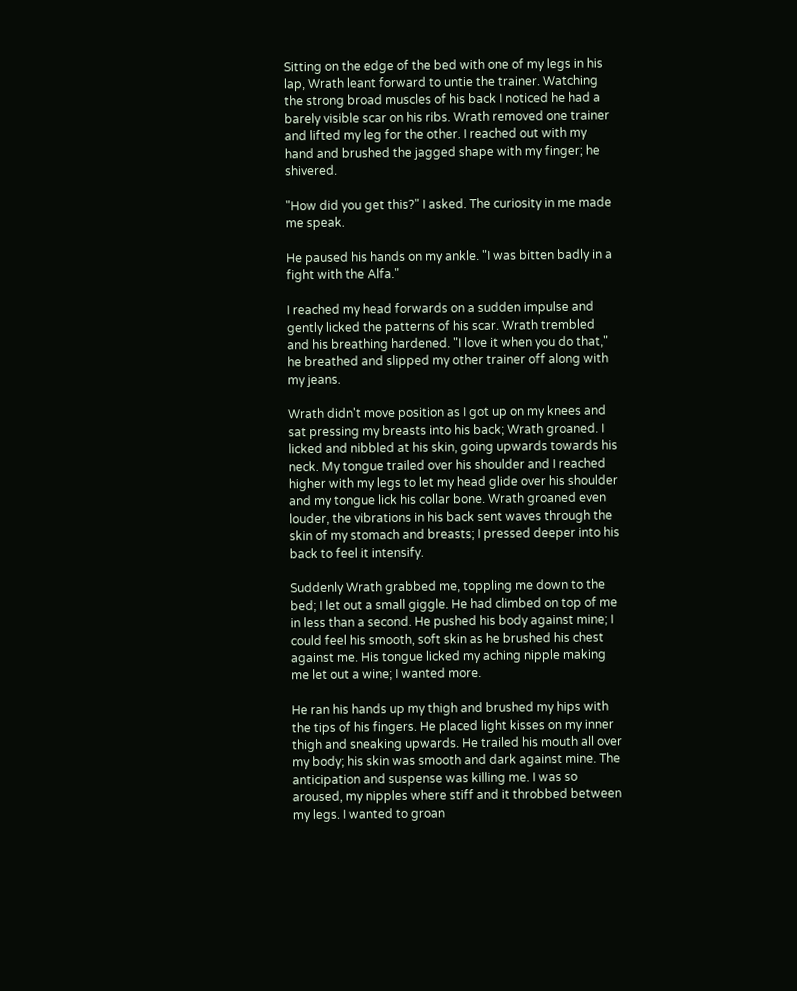Sitting on the edge of the bed with one of my legs in his lap, Wrath leant forward to untie the trainer. Watching the strong broad muscles of his back I noticed he had a barely visible scar on his ribs. Wrath removed one trainer and lifted my leg for the other. I reached out with my hand and brushed the jagged shape with my finger; he shivered.

"How did you get this?" I asked. The curiosity in me made me speak.

He paused his hands on my ankle. "I was bitten badly in a fight with the Alfa."

I reached my head forwards on a sudden impulse and gently licked the patterns of his scar. Wrath trembled and his breathing hardened. "I love it when you do that," he breathed and slipped my other trainer off along with my jeans.

Wrath didn't move position as I got up on my knees and sat pressing my breasts into his back; Wrath groaned. I licked and nibbled at his skin, going upwards towards his neck. My tongue trailed over his shoulder and I reached higher with my legs to let my head glide over his shoulder and my tongue lick his collar bone. Wrath groaned even louder, the vibrations in his back sent waves through the skin of my stomach and breasts; I pressed deeper into his back to feel it intensify.

Suddenly Wrath grabbed me, toppling me down to the bed; I let out a small giggle. He had climbed on top of me in less than a second. He pushed his body against mine; I could feel his smooth, soft skin as he brushed his chest against me. His tongue licked my aching nipple making me let out a wine; I wanted more.

He ran his hands up my thigh and brushed my hips with the tips of his fingers. He placed light kisses on my inner thigh and sneaking upwards. He trailed his mouth all over my body; his skin was smooth and dark against mine. The anticipation and suspense was killing me. I was so aroused, my nipples where stiff and it throbbed between my legs. I wanted to groan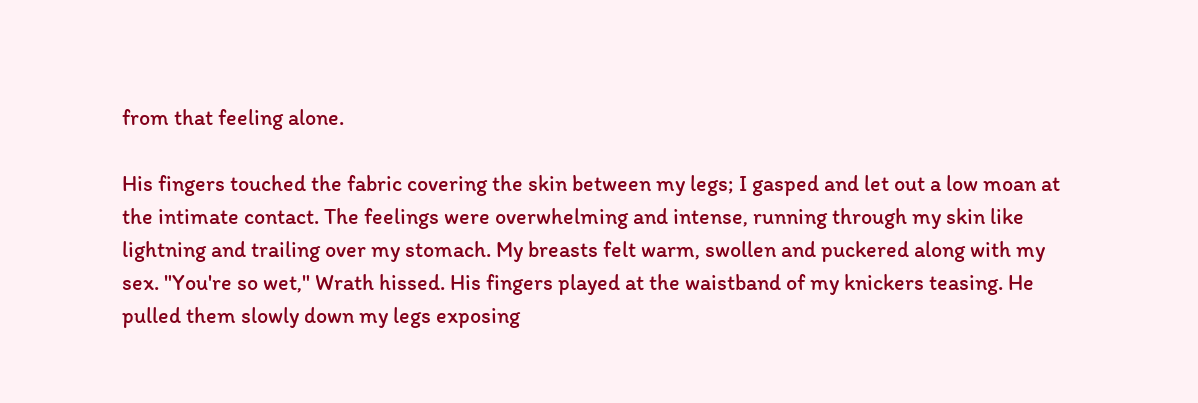from that feeling alone.

His fingers touched the fabric covering the skin between my legs; I gasped and let out a low moan at the intimate contact. The feelings were overwhelming and intense, running through my skin like lightning and trailing over my stomach. My breasts felt warm, swollen and puckered along with my sex. "You're so wet," Wrath hissed. His fingers played at the waistband of my knickers teasing. He pulled them slowly down my legs exposing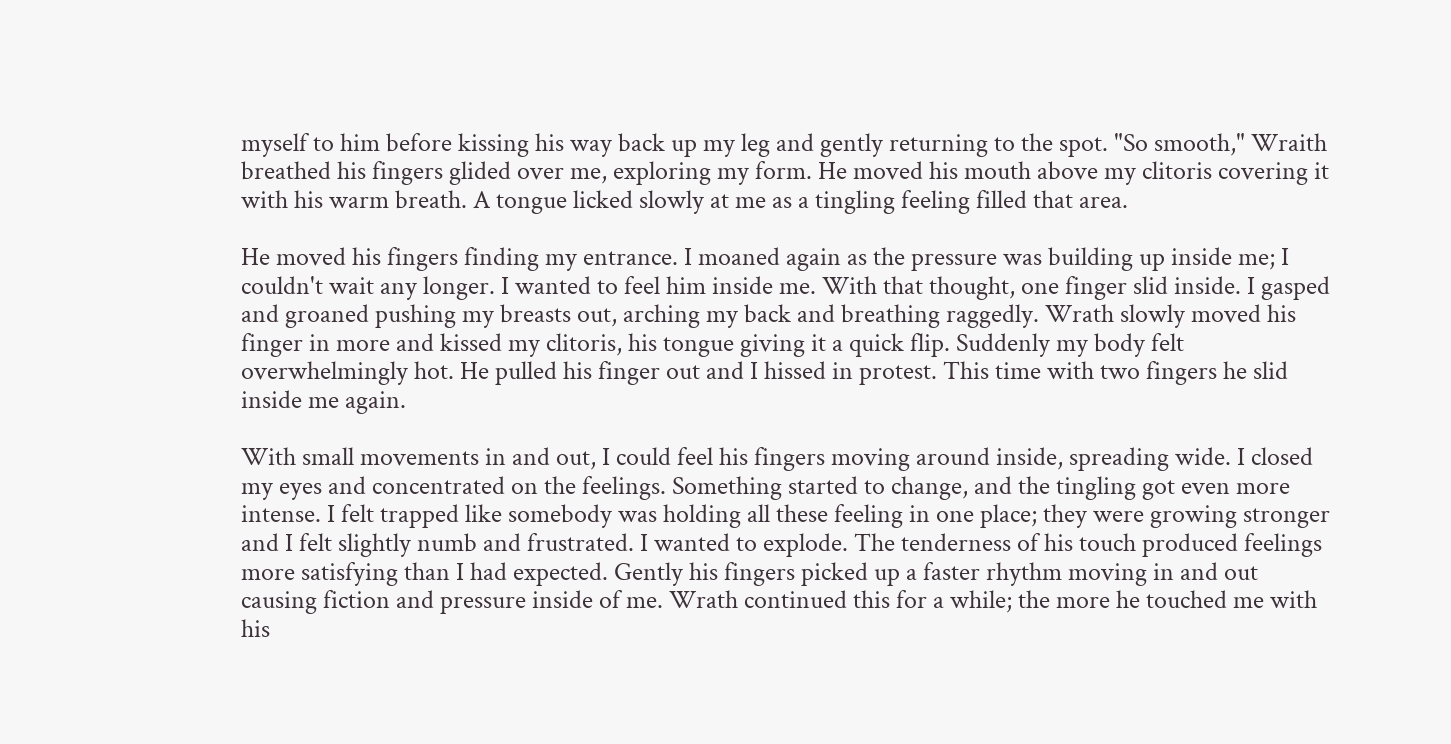myself to him before kissing his way back up my leg and gently returning to the spot. "So smooth," Wraith breathed his fingers glided over me, exploring my form. He moved his mouth above my clitoris covering it with his warm breath. A tongue licked slowly at me as a tingling feeling filled that area.

He moved his fingers finding my entrance. I moaned again as the pressure was building up inside me; I couldn't wait any longer. I wanted to feel him inside me. With that thought, one finger slid inside. I gasped and groaned pushing my breasts out, arching my back and breathing raggedly. Wrath slowly moved his finger in more and kissed my clitoris, his tongue giving it a quick flip. Suddenly my body felt overwhelmingly hot. He pulled his finger out and I hissed in protest. This time with two fingers he slid inside me again.

With small movements in and out, I could feel his fingers moving around inside, spreading wide. I closed my eyes and concentrated on the feelings. Something started to change, and the tingling got even more intense. I felt trapped like somebody was holding all these feeling in one place; they were growing stronger and I felt slightly numb and frustrated. I wanted to explode. The tenderness of his touch produced feelings more satisfying than I had expected. Gently his fingers picked up a faster rhythm moving in and out causing fiction and pressure inside of me. Wrath continued this for a while; the more he touched me with his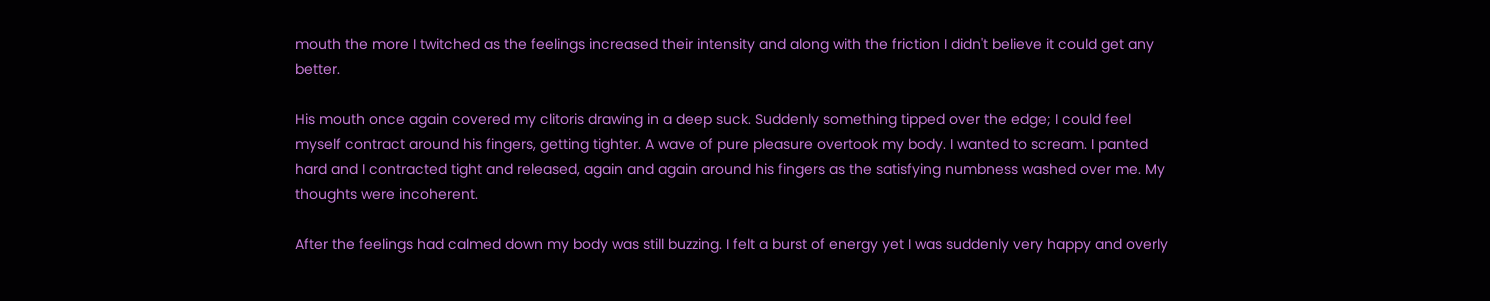mouth the more I twitched as the feelings increased their intensity and along with the friction I didn't believe it could get any better.

His mouth once again covered my clitoris drawing in a deep suck. Suddenly something tipped over the edge; I could feel myself contract around his fingers, getting tighter. A wave of pure pleasure overtook my body. I wanted to scream. I panted hard and I contracted tight and released, again and again around his fingers as the satisfying numbness washed over me. My thoughts were incoherent.

After the feelings had calmed down my body was still buzzing. I felt a burst of energy yet I was suddenly very happy and overly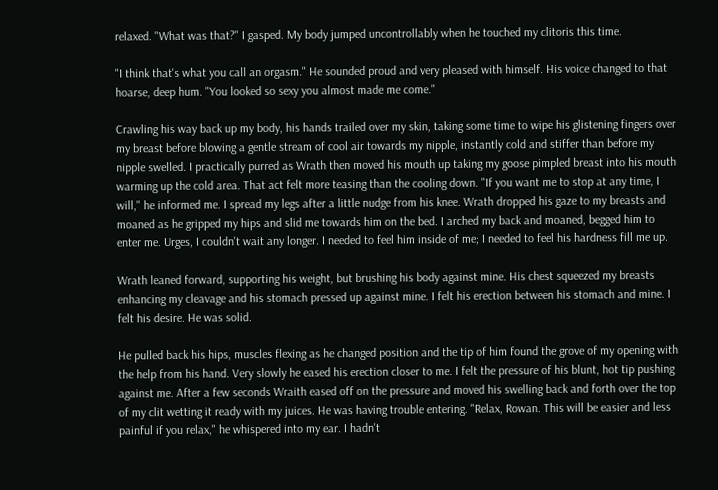relaxed. "What was that?" I gasped. My body jumped uncontrollably when he touched my clitoris this time.

"I think that's what you call an orgasm." He sounded proud and very pleased with himself. His voice changed to that hoarse, deep hum. "You looked so sexy you almost made me come."

Crawling his way back up my body, his hands trailed over my skin, taking some time to wipe his glistening fingers over my breast before blowing a gentle stream of cool air towards my nipple, instantly cold and stiffer than before my nipple swelled. I practically purred as Wrath then moved his mouth up taking my goose pimpled breast into his mouth warming up the cold area. That act felt more teasing than the cooling down. "If you want me to stop at any time, I will," he informed me. I spread my legs after a little nudge from his knee. Wrath dropped his gaze to my breasts and moaned as he gripped my hips and slid me towards him on the bed. I arched my back and moaned, begged him to enter me. Urges, I couldn't wait any longer. I needed to feel him inside of me; I needed to feel his hardness fill me up.

Wrath leaned forward, supporting his weight, but brushing his body against mine. His chest squeezed my breasts enhancing my cleavage and his stomach pressed up against mine. I felt his erection between his stomach and mine. I felt his desire. He was solid.

He pulled back his hips, muscles flexing as he changed position and the tip of him found the grove of my opening with the help from his hand. Very slowly he eased his erection closer to me. I felt the pressure of his blunt, hot tip pushing against me. After a few seconds Wraith eased off on the pressure and moved his swelling back and forth over the top of my clit wetting it ready with my juices. He was having trouble entering. "Relax, Rowan. This will be easier and less painful if you relax," he whispered into my ear. I hadn't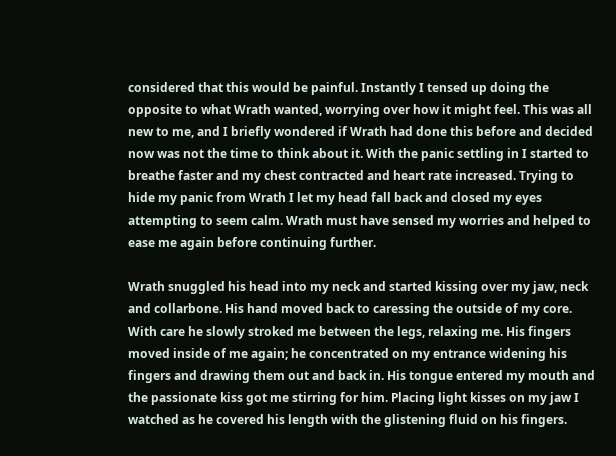considered that this would be painful. Instantly I tensed up doing the opposite to what Wrath wanted, worrying over how it might feel. This was all new to me, and I briefly wondered if Wrath had done this before and decided now was not the time to think about it. With the panic settling in I started to breathe faster and my chest contracted and heart rate increased. Trying to hide my panic from Wrath I let my head fall back and closed my eyes attempting to seem calm. Wrath must have sensed my worries and helped to ease me again before continuing further.

Wrath snuggled his head into my neck and started kissing over my jaw, neck and collarbone. His hand moved back to caressing the outside of my core. With care he slowly stroked me between the legs, relaxing me. His fingers moved inside of me again; he concentrated on my entrance widening his fingers and drawing them out and back in. His tongue entered my mouth and the passionate kiss got me stirring for him. Placing light kisses on my jaw I watched as he covered his length with the glistening fluid on his fingers.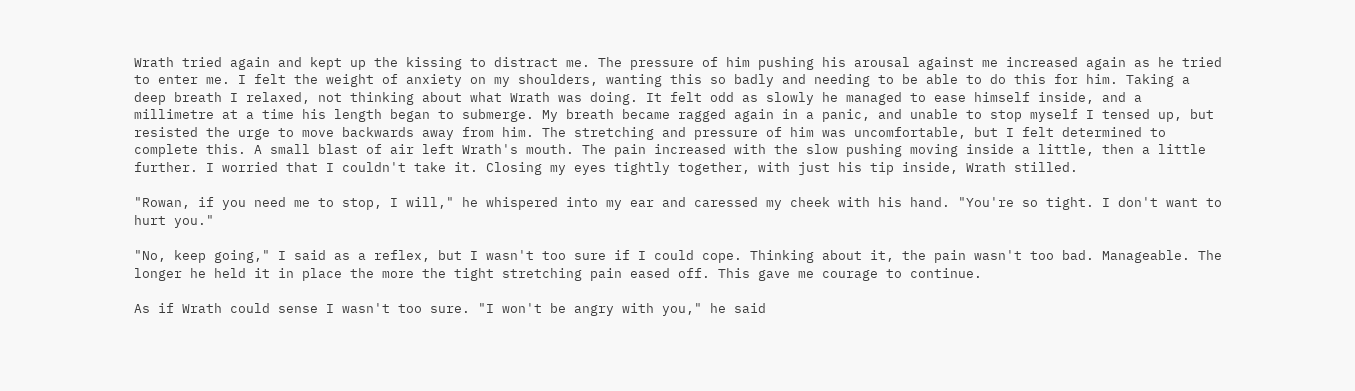Wrath tried again and kept up the kissing to distract me. The pressure of him pushing his arousal against me increased again as he tried to enter me. I felt the weight of anxiety on my shoulders, wanting this so badly and needing to be able to do this for him. Taking a deep breath I relaxed, not thinking about what Wrath was doing. It felt odd as slowly he managed to ease himself inside, and a millimetre at a time his length began to submerge. My breath became ragged again in a panic, and unable to stop myself I tensed up, but resisted the urge to move backwards away from him. The stretching and pressure of him was uncomfortable, but I felt determined to complete this. A small blast of air left Wrath's mouth. The pain increased with the slow pushing moving inside a little, then a little further. I worried that I couldn't take it. Closing my eyes tightly together, with just his tip inside, Wrath stilled.

"Rowan, if you need me to stop, I will," he whispered into my ear and caressed my cheek with his hand. "You're so tight. I don't want to hurt you."

"No, keep going," I said as a reflex, but I wasn't too sure if I could cope. Thinking about it, the pain wasn't too bad. Manageable. The longer he held it in place the more the tight stretching pain eased off. This gave me courage to continue.

As if Wrath could sense I wasn't too sure. "I won't be angry with you," he said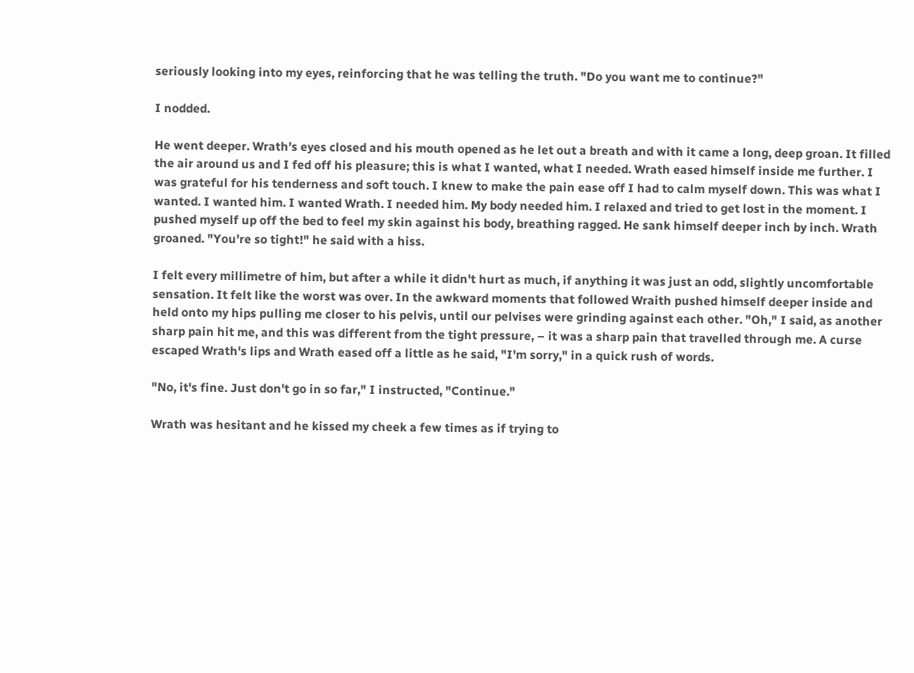seriously looking into my eyes, reinforcing that he was telling the truth. "Do you want me to continue?"

I nodded.

He went deeper. Wrath's eyes closed and his mouth opened as he let out a breath and with it came a long, deep groan. It filled the air around us and I fed off his pleasure; this is what I wanted, what I needed. Wrath eased himself inside me further. I was grateful for his tenderness and soft touch. I knew to make the pain ease off I had to calm myself down. This was what I wanted. I wanted him. I wanted Wrath. I needed him. My body needed him. I relaxed and tried to get lost in the moment. I pushed myself up off the bed to feel my skin against his body, breathing ragged. He sank himself deeper inch by inch. Wrath groaned. "You're so tight!" he said with a hiss.

I felt every millimetre of him, but after a while it didn't hurt as much, if anything it was just an odd, slightly uncomfortable sensation. It felt like the worst was over. In the awkward moments that followed Wraith pushed himself deeper inside and held onto my hips pulling me closer to his pelvis, until our pelvises were grinding against each other. "Oh," I said, as another sharp pain hit me, and this was different from the tight pressure, – it was a sharp pain that travelled through me. A curse escaped Wrath's lips and Wrath eased off a little as he said, "I'm sorry," in a quick rush of words.

"No, it's fine. Just don't go in so far," I instructed, "Continue."

Wrath was hesitant and he kissed my cheek a few times as if trying to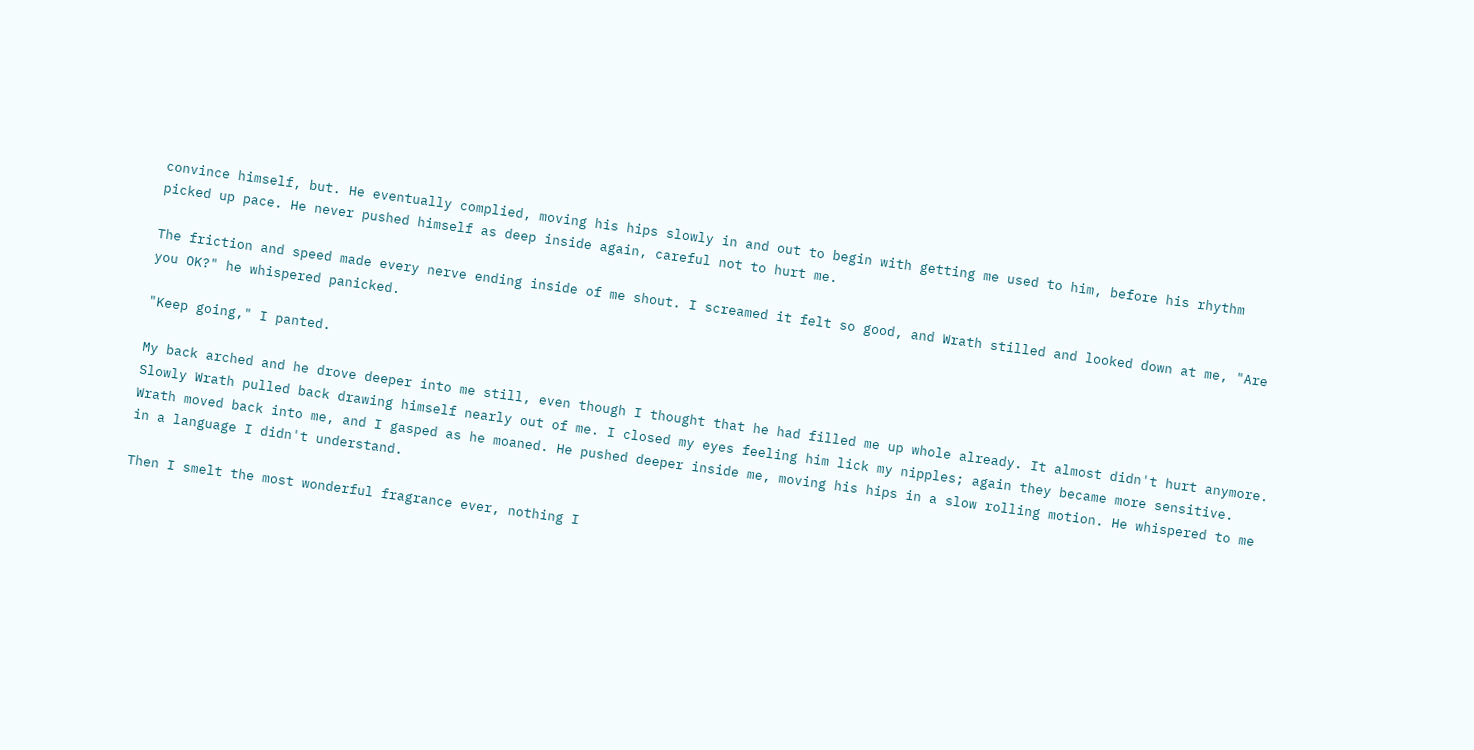convince himself, but. He eventually complied, moving his hips slowly in and out to begin with getting me used to him, before his rhythm picked up pace. He never pushed himself as deep inside again, careful not to hurt me.

The friction and speed made every nerve ending inside of me shout. I screamed it felt so good, and Wrath stilled and looked down at me, "Are you OK?" he whispered panicked.

"Keep going," I panted.

My back arched and he drove deeper into me still, even though I thought that he had filled me up whole already. It almost didn't hurt anymore. Slowly Wrath pulled back drawing himself nearly out of me. I closed my eyes feeling him lick my nipples; again they became more sensitive. Wrath moved back into me, and I gasped as he moaned. He pushed deeper inside me, moving his hips in a slow rolling motion. He whispered to me in a language I didn't understand.

Then I smelt the most wonderful fragrance ever, nothing I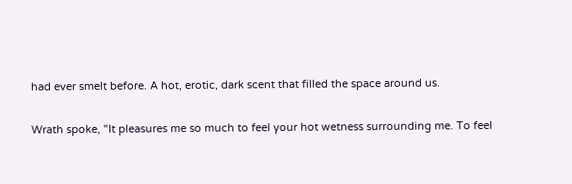had ever smelt before. A hot, erotic, dark scent that filled the space around us.

Wrath spoke, "It pleasures me so much to feel your hot wetness surrounding me. To feel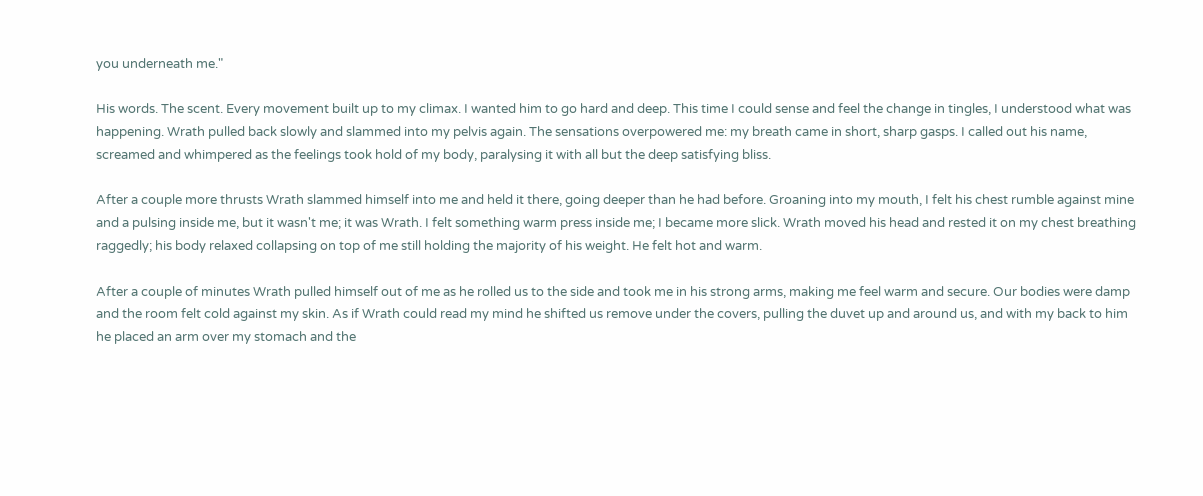you underneath me."

His words. The scent. Every movement built up to my climax. I wanted him to go hard and deep. This time I could sense and feel the change in tingles, I understood what was happening. Wrath pulled back slowly and slammed into my pelvis again. The sensations overpowered me: my breath came in short, sharp gasps. I called out his name, screamed and whimpered as the feelings took hold of my body, paralysing it with all but the deep satisfying bliss.

After a couple more thrusts Wrath slammed himself into me and held it there, going deeper than he had before. Groaning into my mouth, I felt his chest rumble against mine and a pulsing inside me, but it wasn't me; it was Wrath. I felt something warm press inside me; I became more slick. Wrath moved his head and rested it on my chest breathing raggedly; his body relaxed collapsing on top of me still holding the majority of his weight. He felt hot and warm.

After a couple of minutes Wrath pulled himself out of me as he rolled us to the side and took me in his strong arms, making me feel warm and secure. Our bodies were damp and the room felt cold against my skin. As if Wrath could read my mind he shifted us remove under the covers, pulling the duvet up and around us, and with my back to him he placed an arm over my stomach and the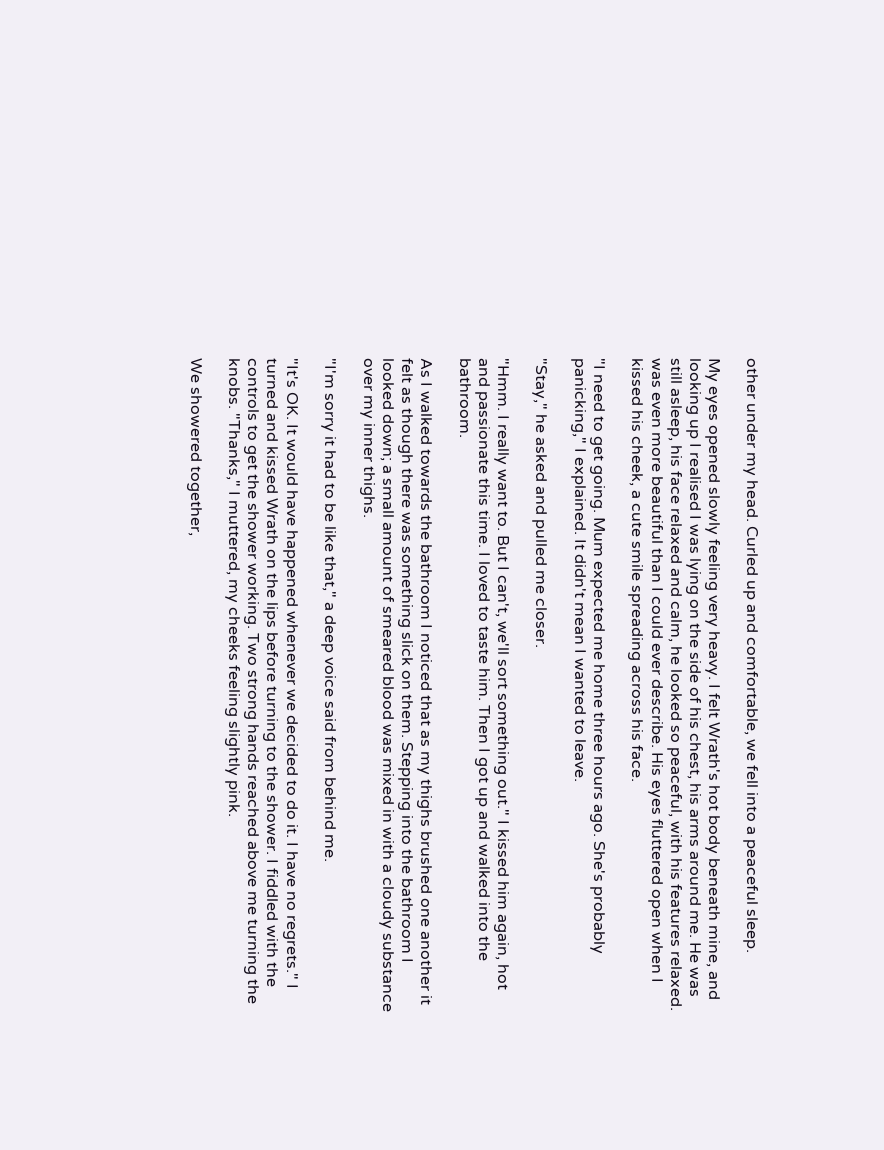other under my head. Curled up and comfortable, we fell into a peaceful sleep.

My eyes opened slowly feeling very heavy. I felt Wrath's hot body beneath mine, and looking up I realised I was lying on the side of his chest, his arms around me. He was still asleep, his face relaxed and calm, he looked so peaceful, with his features relaxed. was even more beautiful than I could ever describe. His eyes fluttered open when I kissed his cheek, a cute smile spreading across his face.

"I need to get going. Mum expected me home three hours ago. She's probably panicking," I explained. It didn't mean I wanted to leave.

"Stay," he asked and pulled me closer.

"Hmm. I really want to. But I can't, we'll sort something out." I kissed him again, hot and passionate this time. I loved to taste him. Then I got up and walked into the bathroom.

As I walked towards the bathroom I noticed that as my thighs brushed one another it felt as though there was something slick on them. Stepping into the bathroom I looked down; a small amount of smeared blood was mixed in with a cloudy substance over my inner thighs.

"I'm sorry it had to be like that," a deep voice said from behind me.

"It's OK. It would have happened whenever we decided to do it. I have no regrets." I turned and kissed Wrath on the lips before turning to the shower. I fiddled with the controls to get the shower working. Two strong hands reached above me turning the knobs. "Thanks," I muttered, my cheeks feeling slightly pink.

We showered together,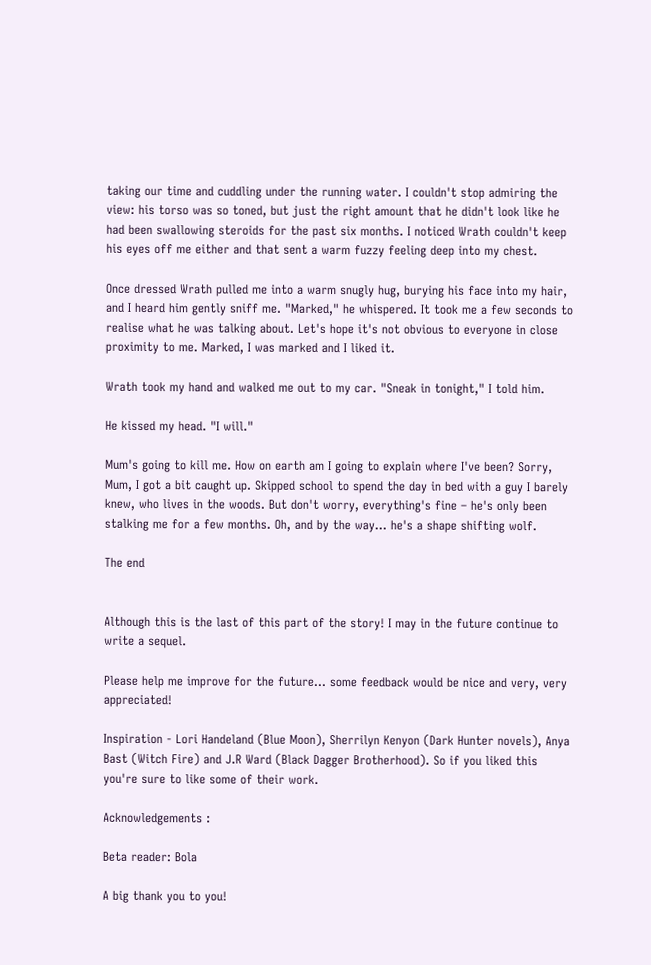taking our time and cuddling under the running water. I couldn't stop admiring the view: his torso was so toned, but just the right amount that he didn't look like he had been swallowing steroids for the past six months. I noticed Wrath couldn't keep his eyes off me either and that sent a warm fuzzy feeling deep into my chest.

Once dressed Wrath pulled me into a warm snugly hug, burying his face into my hair, and I heard him gently sniff me. "Marked," he whispered. It took me a few seconds to realise what he was talking about. Let's hope it's not obvious to everyone in close proximity to me. Marked, I was marked and I liked it.

Wrath took my hand and walked me out to my car. "Sneak in tonight," I told him.

He kissed my head. "I will."

Mum's going to kill me. How on earth am I going to explain where I've been? Sorry, Mum, I got a bit caught up. Skipped school to spend the day in bed with a guy I barely knew, who lives in the woods. But don't worry, everything's fine – he's only been stalking me for a few months. Oh, and by the way... he's a shape shifting wolf.

The end


Although this is the last of this part of the story! I may in the future continue to write a sequel.

Please help me improve for the future... some feedback would be nice and very, very appreciated!

Inspiration - Lori Handeland (Blue Moon), Sherrilyn Kenyon (Dark Hunter novels), Anya Bast (Witch Fire) and J.R Ward (Black Dagger Brotherhood). So if you liked this you're sure to like some of their work.

Acknowledgements :

Beta reader: Bola

A big thank you to you!